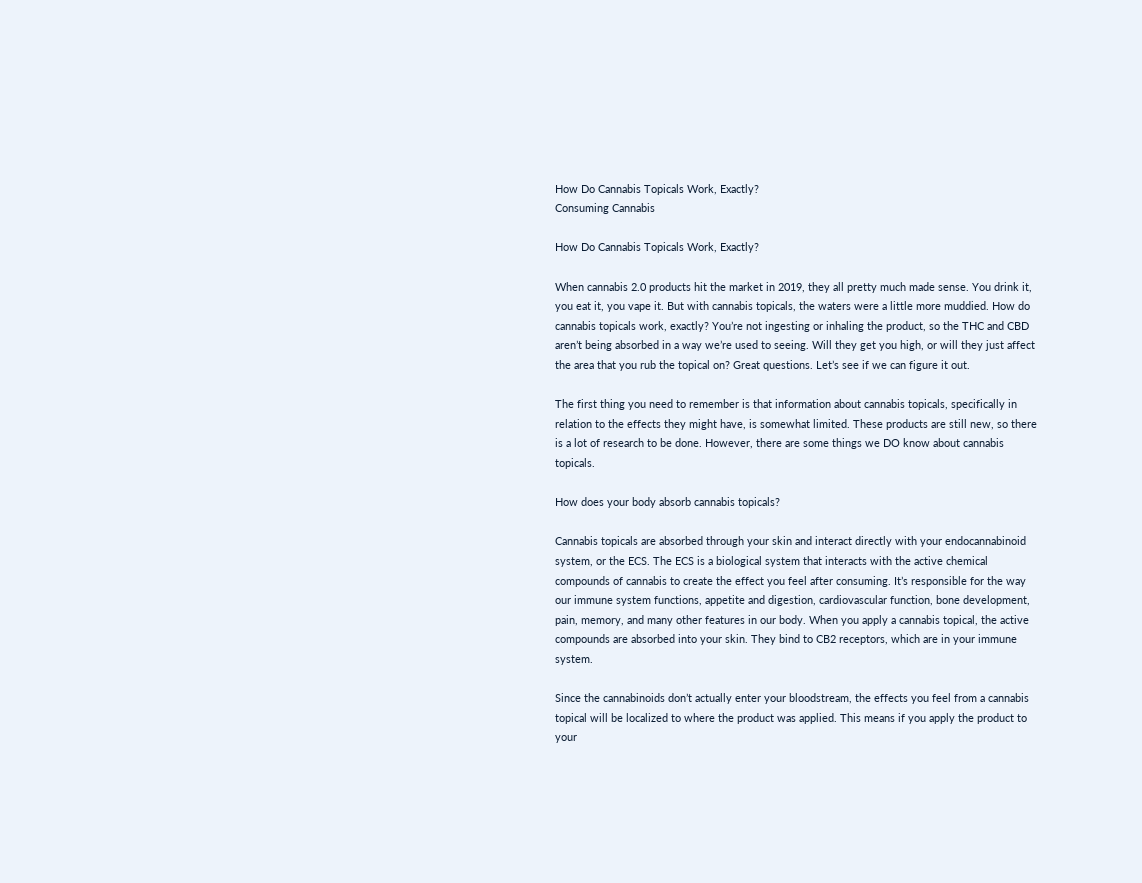How Do Cannabis Topicals Work, Exactly?
Consuming Cannabis

How Do Cannabis Topicals Work, Exactly?

When cannabis 2.0 products hit the market in 2019, they all pretty much made sense. You drink it, you eat it, you vape it. But with cannabis topicals, the waters were a little more muddied. How do cannabis topicals work, exactly? You’re not ingesting or inhaling the product, so the THC and CBD aren’t being absorbed in a way we’re used to seeing. Will they get you high, or will they just affect the area that you rub the topical on? Great questions. Let’s see if we can figure it out.

The first thing you need to remember is that information about cannabis topicals, specifically in relation to the effects they might have, is somewhat limited. These products are still new, so there is a lot of research to be done. However, there are some things we DO know about cannabis topicals.

How does your body absorb cannabis topicals?

Cannabis topicals are absorbed through your skin and interact directly with your endocannabinoid system, or the ECS. The ECS is a biological system that interacts with the active chemical compounds of cannabis to create the effect you feel after consuming. It’s responsible for the way our immune system functions, appetite and digestion, cardiovascular function, bone development, pain, memory, and many other features in our body. When you apply a cannabis topical, the active compounds are absorbed into your skin. They bind to CB2 receptors, which are in your immune system.

Since the cannabinoids don’t actually enter your bloodstream, the effects you feel from a cannabis topical will be localized to where the product was applied. This means if you apply the product to your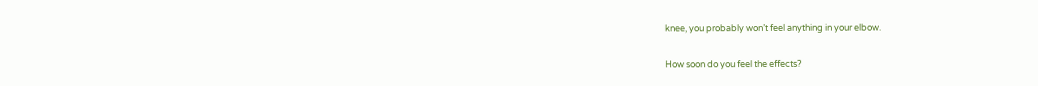knee, you probably won’t feel anything in your elbow.

How soon do you feel the effects?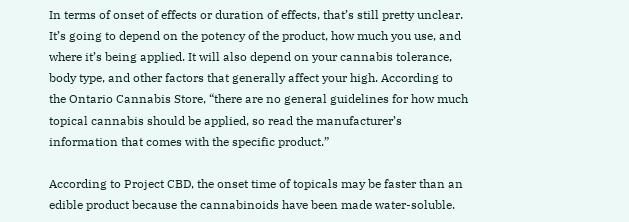In terms of onset of effects or duration of effects, that’s still pretty unclear. It’s going to depend on the potency of the product, how much you use, and where it’s being applied. It will also depend on your cannabis tolerance, body type, and other factors that generally affect your high. According to the Ontario Cannabis Store, “there are no general guidelines for how much topical cannabis should be applied, so read the manufacturer’s information that comes with the specific product.”

According to Project CBD, the onset time of topicals may be faster than an edible product because the cannabinoids have been made water-soluble.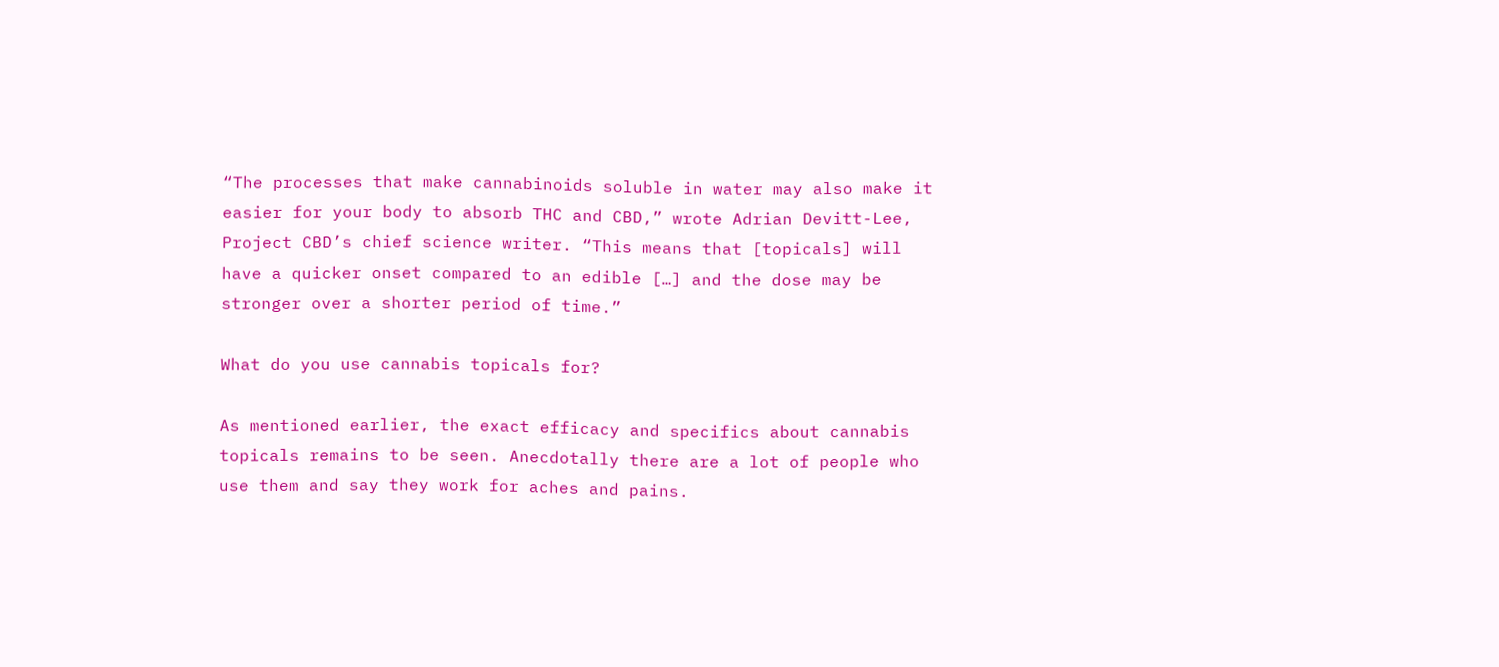“The processes that make cannabinoids soluble in water may also make it easier for your body to absorb THC and CBD,” wrote Adrian Devitt-Lee, Project CBD’s chief science writer. “This means that [topicals] will have a quicker onset compared to an edible […] and the dose may be stronger over a shorter period of time.”

What do you use cannabis topicals for?

As mentioned earlier, the exact efficacy and specifics about cannabis topicals remains to be seen. Anecdotally there are a lot of people who use them and say they work for aches and pains.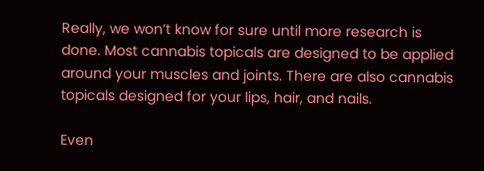Really, we won’t know for sure until more research is done. Most cannabis topicals are designed to be applied around your muscles and joints. There are also cannabis topicals designed for your lips, hair, and nails.

Even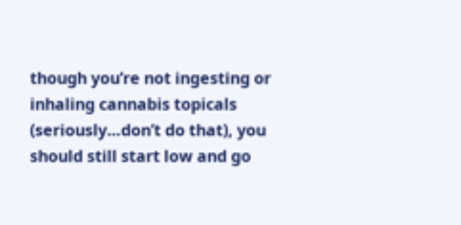though you’re not ingesting or inhaling cannabis topicals (seriously…don’t do that), you should still start low and go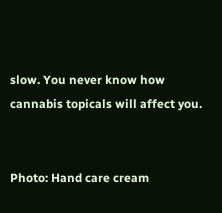slow. You never know how cannabis topicals will affect you.


Photo: Hand care cream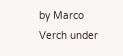by Marco Verch under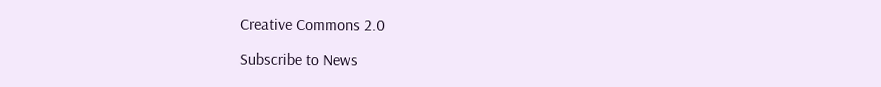Creative Commons 2.0

Subscribe to News